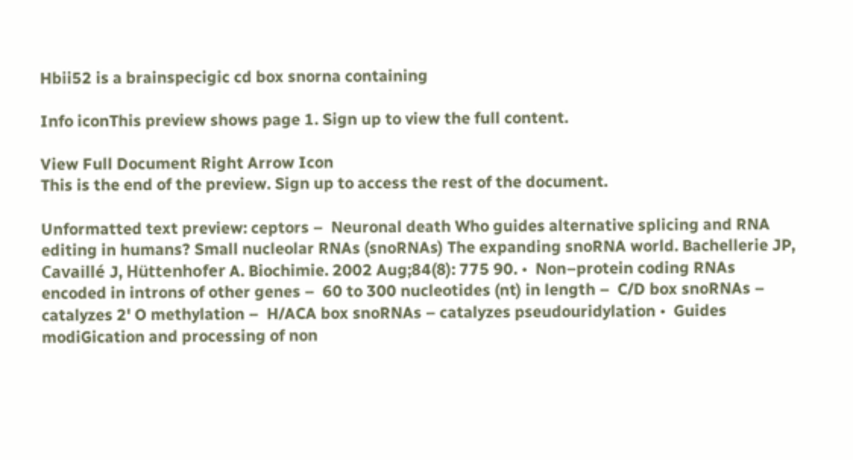Hbii52 is a brainspecigic cd box snorna containing

Info iconThis preview shows page 1. Sign up to view the full content.

View Full Document Right Arrow Icon
This is the end of the preview. Sign up to access the rest of the document.

Unformatted text preview: ceptors –  Neuronal death Who guides alternative splicing and RNA editing in humans? Small nucleolar RNAs (snoRNAs) The expanding snoRNA world. Bachellerie JP, Cavaillé J, Hüttenhofer A. Biochimie. 2002 Aug;84(8): 775 90. •  Non–protein coding RNAs encoded in introns of other genes –  60 to 300 nucleotides (nt) in length –  C/D box snoRNAs – catalyzes 2' O methylation –  H/ACA box snoRNAs – catalyzes pseudouridylation •  Guides modiGication and processing of non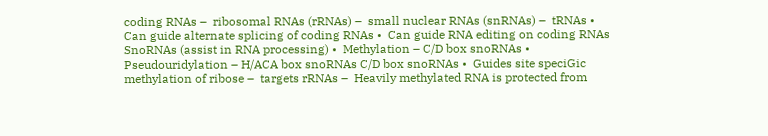coding RNAs –  ribosomal RNAs (rRNAs) –  small nuclear RNAs (snRNAs) –  tRNAs •  Can guide alternate splicing of coding RNAs •  Can guide RNA editing on coding RNAs SnoRNAs (assist in RNA processing) •  Methylation – C/D box snoRNAs •  Pseudouridylation – H/ACA box snoRNAs C/D box snoRNAs •  Guides site speciGic methylation of ribose –  targets rRNAs –  Heavily methylated RNA is protected from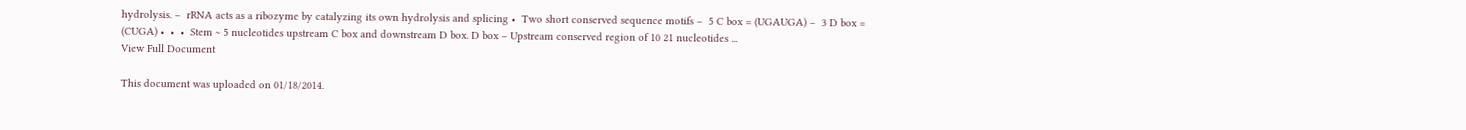hydrolysis. –  rRNA acts as a ribozyme by catalyzing its own hydrolysis and splicing •  Two short conserved sequence motifs –  5 C box = (UGAUGA) –  3 D box = (CUGA) •  •  •  Stem ~ 5 nucleotides upstream C box and downstream D box. D box – Upstream conserved region of 10 21 nucleotides ...
View Full Document

This document was uploaded on 01/18/2014.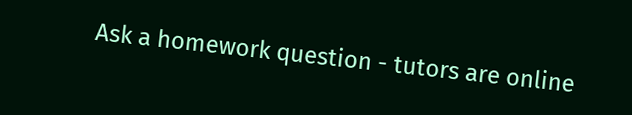Ask a homework question - tutors are online